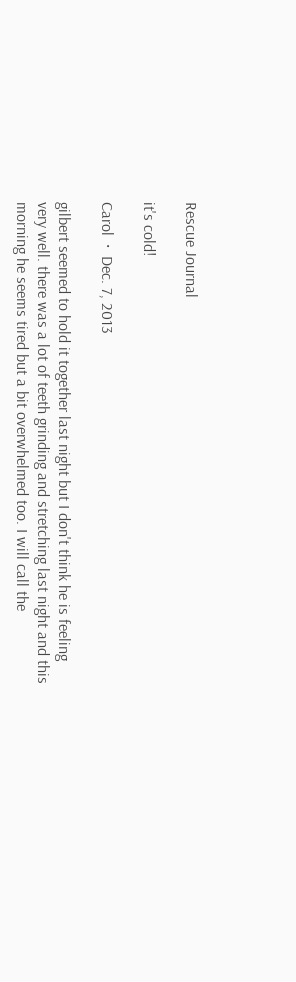Rescue Journal

it's cold!

Carol  ·  Dec. 7, 2013

gilbert seemed to hold it together last night but I don't think he is feeling very well. there was a lot of teeth grinding and stretching last night and this morning he seems tired but a bit overwhelmed too. I will call the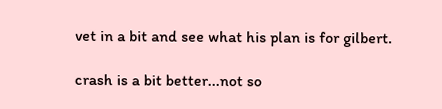vet in a bit and see what his plan is for gilbert.

crash is a bit better...not so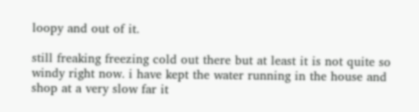loopy and out of it.

still freaking freezing cold out there but at least it is not quite so windy right now. i have kept the water running in the house and shop at a very slow far it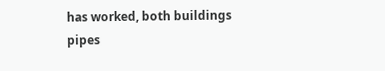has worked, both buildings pipes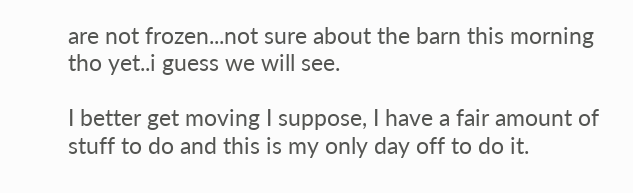are not frozen...not sure about the barn this morning tho yet..i guess we will see.

I better get moving I suppose, I have a fair amount of stuff to do and this is my only day off to do it.